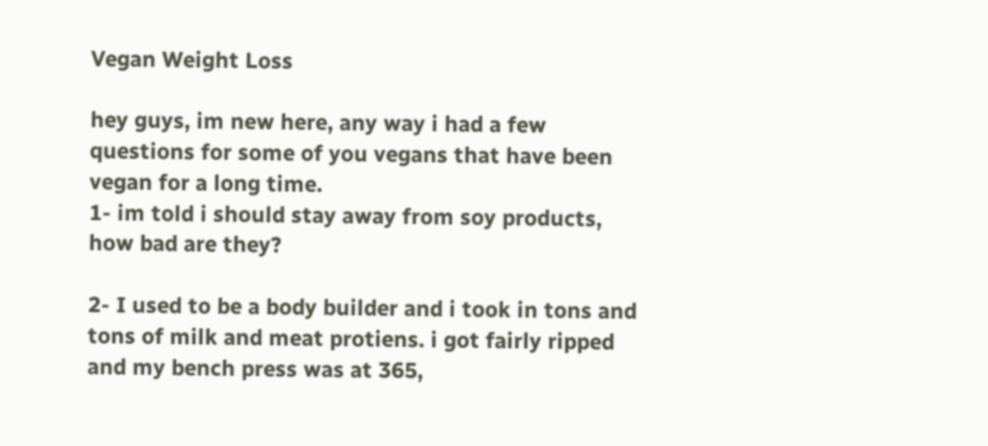Vegan Weight Loss

hey guys, im new here, any way i had a few questions for some of you vegans that have been vegan for a long time.
1- im told i should stay away from soy products, how bad are they?

2- I used to be a body builder and i took in tons and tons of milk and meat protiens. i got fairly ripped and my bench press was at 365,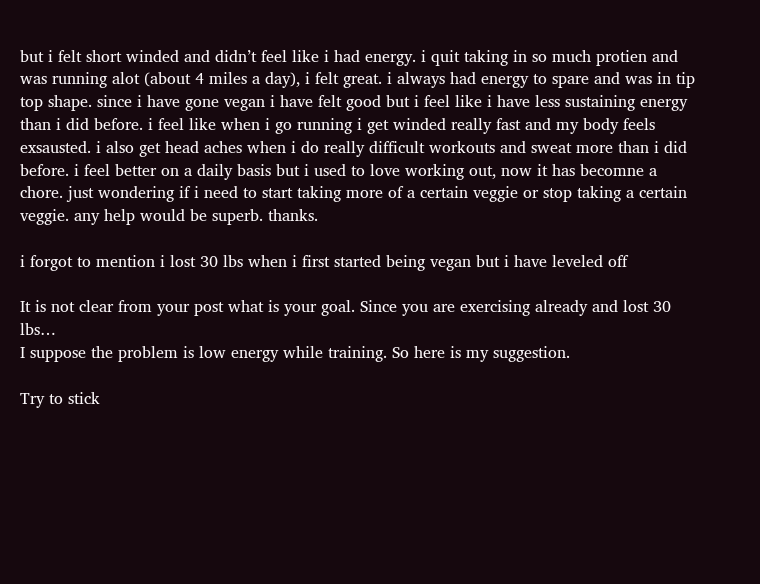but i felt short winded and didn’t feel like i had energy. i quit taking in so much protien and was running alot (about 4 miles a day), i felt great. i always had energy to spare and was in tip top shape. since i have gone vegan i have felt good but i feel like i have less sustaining energy than i did before. i feel like when i go running i get winded really fast and my body feels exsausted. i also get head aches when i do really difficult workouts and sweat more than i did before. i feel better on a daily basis but i used to love working out, now it has becomne a chore. just wondering if i need to start taking more of a certain veggie or stop taking a certain veggie. any help would be superb. thanks.

i forgot to mention i lost 30 lbs when i first started being vegan but i have leveled off

It is not clear from your post what is your goal. Since you are exercising already and lost 30 lbs…
I suppose the problem is low energy while training. So here is my suggestion.

Try to stick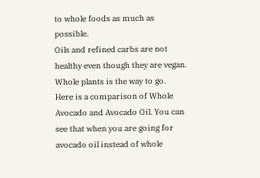to whole foods as much as possible.
Oils and refined carbs are not healthy even though they are vegan.
Whole plants is the way to go.
Here is a comparison of Whole Avocado and Avocado Oil. You can see that when you are going for avocado oil instead of whole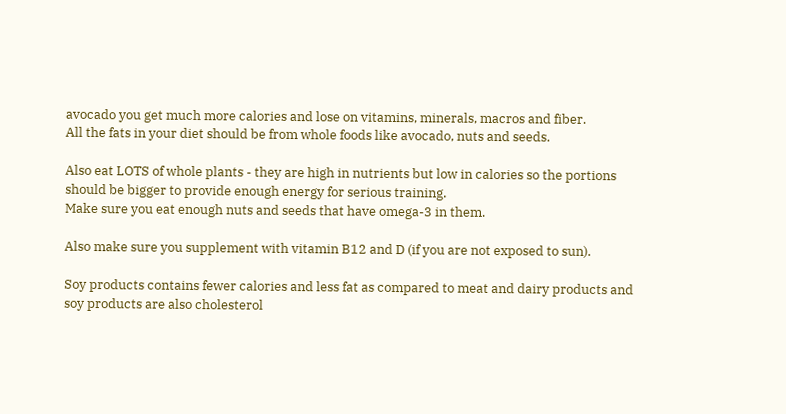avocado you get much more calories and lose on vitamins, minerals, macros and fiber.
All the fats in your diet should be from whole foods like avocado, nuts and seeds.

Also eat LOTS of whole plants - they are high in nutrients but low in calories so the portions should be bigger to provide enough energy for serious training.
Make sure you eat enough nuts and seeds that have omega-3 in them.

Also make sure you supplement with vitamin B12 and D (if you are not exposed to sun).

Soy products contains fewer calories and less fat as compared to meat and dairy products and soy products are also cholesterol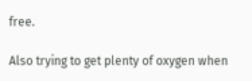free.

Also trying to get plenty of oxygen when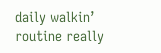daily walkin’ routine really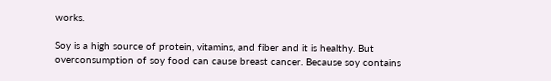works.

Soy is a high source of protein, vitamins, and fiber and it is healthy. But overconsumption of soy food can cause breast cancer. Because soy contains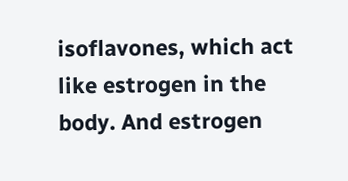isoflavones, which act like estrogen in the body. And estrogen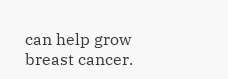can help grow breast cancer.